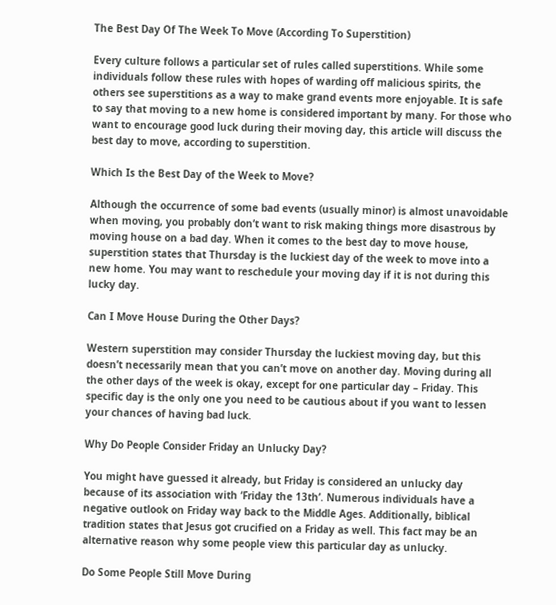The Best Day Of The Week To Move (According To Superstition)

Every culture follows a particular set of rules called superstitions. While some individuals follow these rules with hopes of warding off malicious spirits, the others see superstitions as a way to make grand events more enjoyable. It is safe to say that moving to a new home is considered important by many. For those who want to encourage good luck during their moving day, this article will discuss the best day to move, according to superstition.

Which Is the Best Day of the Week to Move?

Although the occurrence of some bad events (usually minor) is almost unavoidable when moving, you probably don’t want to risk making things more disastrous by moving house on a bad day. When it comes to the best day to move house, superstition states that Thursday is the luckiest day of the week to move into a new home. You may want to reschedule your moving day if it is not during this lucky day.

Can I Move House During the Other Days?

Western superstition may consider Thursday the luckiest moving day, but this doesn’t necessarily mean that you can’t move on another day. Moving during all the other days of the week is okay, except for one particular day – Friday. This specific day is the only one you need to be cautious about if you want to lessen your chances of having bad luck.

Why Do People Consider Friday an Unlucky Day?

You might have guessed it already, but Friday is considered an unlucky day because of its association with ‘Friday the 13th’. Numerous individuals have a negative outlook on Friday way back to the Middle Ages. Additionally, biblical tradition states that Jesus got crucified on a Friday as well. This fact may be an alternative reason why some people view this particular day as unlucky.

Do Some People Still Move During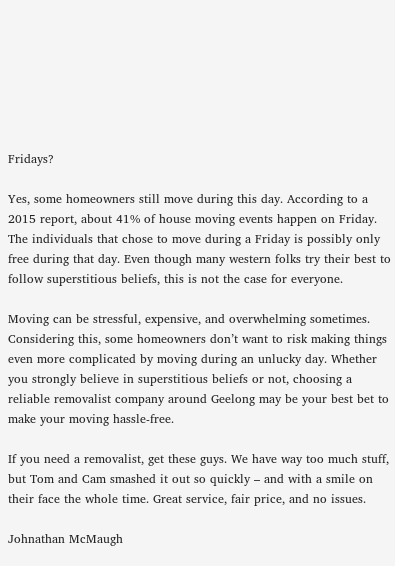Fridays?

Yes, some homeowners still move during this day. According to a 2015 report, about 41% of house moving events happen on Friday. The individuals that chose to move during a Friday is possibly only free during that day. Even though many western folks try their best to follow superstitious beliefs, this is not the case for everyone.

Moving can be stressful, expensive, and overwhelming sometimes. Considering this, some homeowners don’t want to risk making things even more complicated by moving during an unlucky day. Whether you strongly believe in superstitious beliefs or not, choosing a reliable removalist company around Geelong may be your best bet to make your moving hassle-free.

If you need a removalist, get these guys. We have way too much stuff, but Tom and Cam smashed it out so quickly – and with a smile on their face the whole time. Great service, fair price, and no issues.

Johnathan McMaugh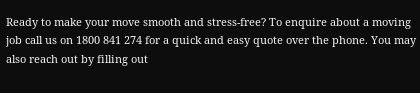Ready to make your move smooth and stress-free? To enquire about a moving job call us on 1800 841 274 for a quick and easy quote over the phone. You may also reach out by filling out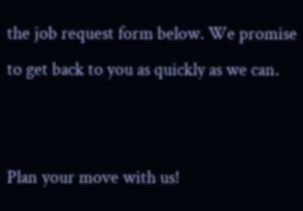the job request form below. We promise to get back to you as quickly as we can.


Plan your move with us!